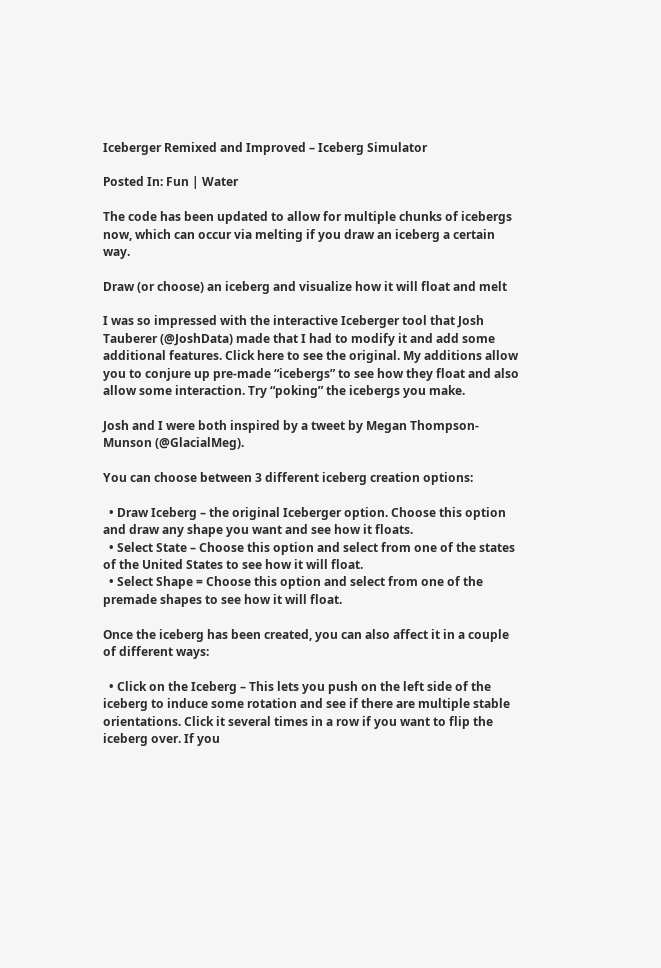Iceberger Remixed and Improved – Iceberg Simulator

Posted In: Fun | Water

The code has been updated to allow for multiple chunks of icebergs now, which can occur via melting if you draw an iceberg a certain way.

Draw (or choose) an iceberg and visualize how it will float and melt

I was so impressed with the interactive Iceberger tool that Josh Tauberer (@JoshData) made that I had to modify it and add some additional features. Click here to see the original. My additions allow you to conjure up pre-made “icebergs” to see how they float and also allow some interaction. Try “poking” the icebergs you make.

Josh and I were both inspired by a tweet by Megan Thompson-Munson (@GlacialMeg).

You can choose between 3 different iceberg creation options:

  • Draw Iceberg – the original Iceberger option. Choose this option and draw any shape you want and see how it floats.
  • Select State – Choose this option and select from one of the states of the United States to see how it will float.
  • Select Shape = Choose this option and select from one of the premade shapes to see how it will float.

Once the iceberg has been created, you can also affect it in a couple of different ways:

  • Click on the Iceberg – This lets you push on the left side of the iceberg to induce some rotation and see if there are multiple stable orientations. Click it several times in a row if you want to flip the iceberg over. If you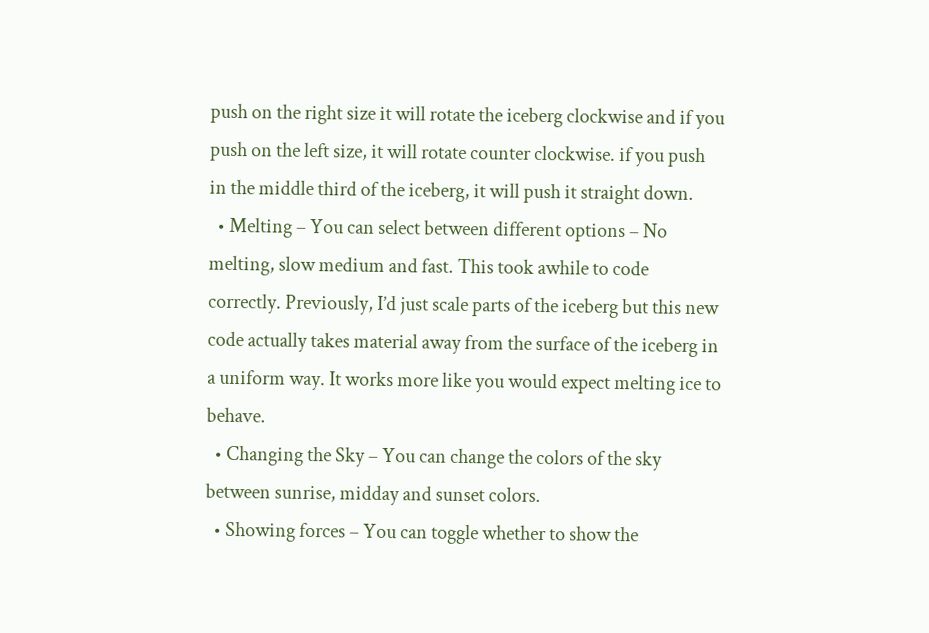push on the right size it will rotate the iceberg clockwise and if you push on the left size, it will rotate counter clockwise. if you push in the middle third of the iceberg, it will push it straight down.
  • Melting – You can select between different options – No melting, slow medium and fast. This took awhile to code correctly. Previously, I’d just scale parts of the iceberg but this new code actually takes material away from the surface of the iceberg in a uniform way. It works more like you would expect melting ice to behave.
  • Changing the Sky – You can change the colors of the sky between sunrise, midday and sunset colors.
  • Showing forces – You can toggle whether to show the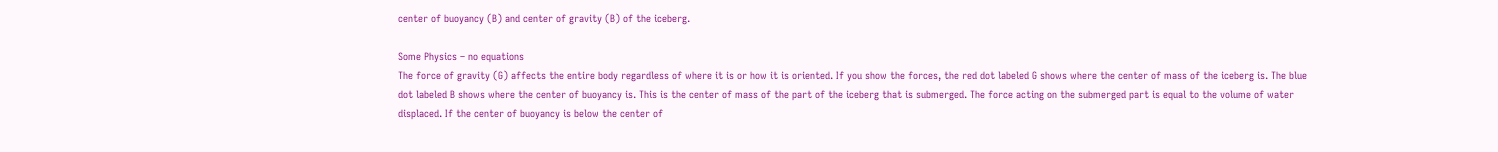center of buoyancy (B) and center of gravity (B) of the iceberg.

Some Physics – no equations
The force of gravity (G) affects the entire body regardless of where it is or how it is oriented. If you show the forces, the red dot labeled G shows where the center of mass of the iceberg is. The blue dot labeled B shows where the center of buoyancy is. This is the center of mass of the part of the iceberg that is submerged. The force acting on the submerged part is equal to the volume of water displaced. If the center of buoyancy is below the center of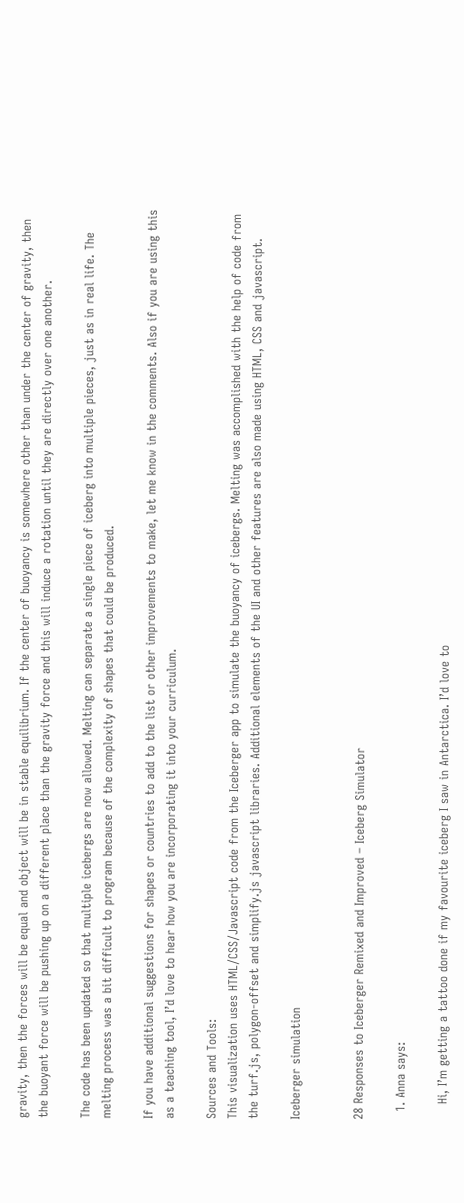gravity, then the forces will be equal and object will be in stable equilibrium. If the center of buoyancy is somewhere other than under the center of gravity, then the buoyant force will be pushing up on a different place than the gravity force and this will induce a rotation until they are directly over one another.

The code has been updated so that multiple icebergs are now allowed. Melting can separate a single piece of iceberg into multiple pieces, just as in real life. The melting process was a bit difficult to program because of the complexity of shapes that could be produced.

If you have additional suggestions for shapes or countries to add to the list or other improvements to make, let me know in the comments. Also if you are using this as a teaching tool, I’d love to hear how you are incorporating it into your curriculum.

Sources and Tools:
This visualization uses HTML/CSS/Javascript code from the Iceberger app to simulate the buoyancy of icebergs. Melting was accomplished with the help of code from the turf.js, polygon-offset and simplify.js javascript libraries. Additional elements of the UI and other features are also made using HTML, CSS and javascript.

Iceberger simulation


28 Responses to Iceberger Remixed and Improved – Iceberg Simulator

  1. Anna says:

    Hi, I’m getting a tattoo done if my favourite iceberg I saw in Antarctica. I’d love to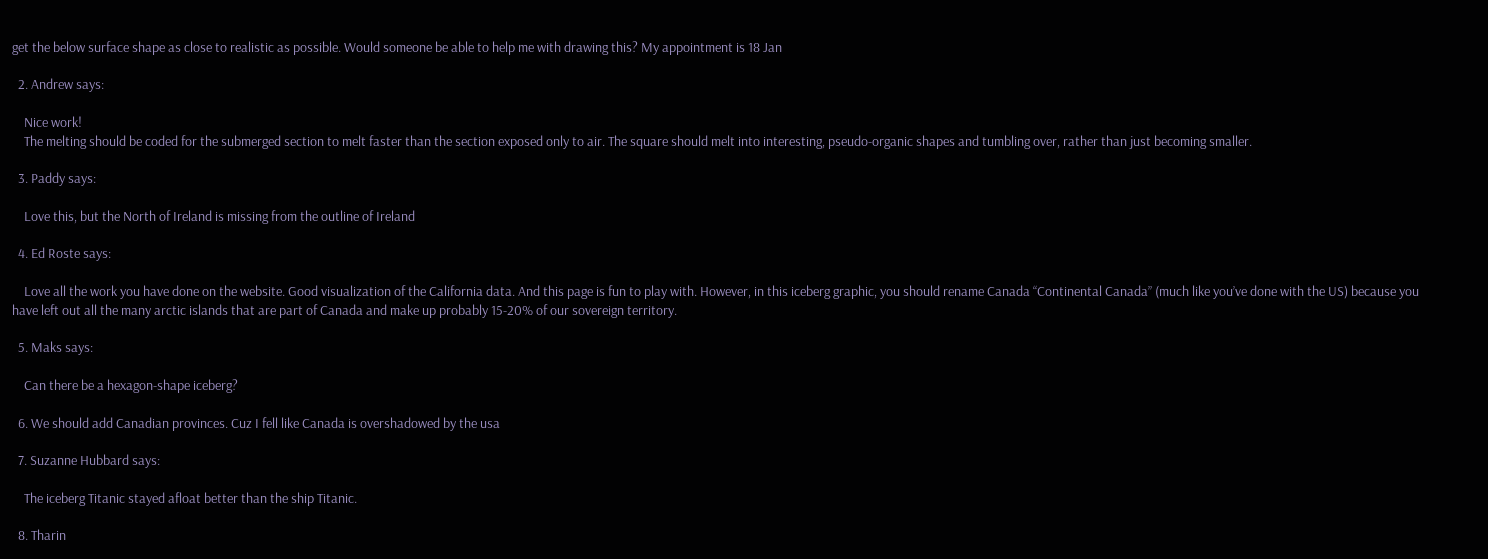get the below surface shape as close to realistic as possible. Would someone be able to help me with drawing this? My appointment is 18 Jan

  2. Andrew says:

    Nice work!
    The melting should be coded for the submerged section to melt faster than the section exposed only to air. The square should melt into interesting, pseudo-organic shapes and tumbling over, rather than just becoming smaller.

  3. Paddy says:

    Love this, but the North of Ireland is missing from the outline of Ireland

  4. Ed Roste says:

    Love all the work you have done on the website. Good visualization of the California data. And this page is fun to play with. However, in this iceberg graphic, you should rename Canada “Continental Canada” (much like you’ve done with the US) because you have left out all the many arctic islands that are part of Canada and make up probably 15-20% of our sovereign territory.

  5. Maks says:

    Can there be a hexagon-shape iceberg?

  6. We should add Canadian provinces. Cuz I fell like Canada is overshadowed by the usa

  7. Suzanne Hubbard says:

    The iceberg Titanic stayed afloat better than the ship Titanic.

  8. Tharin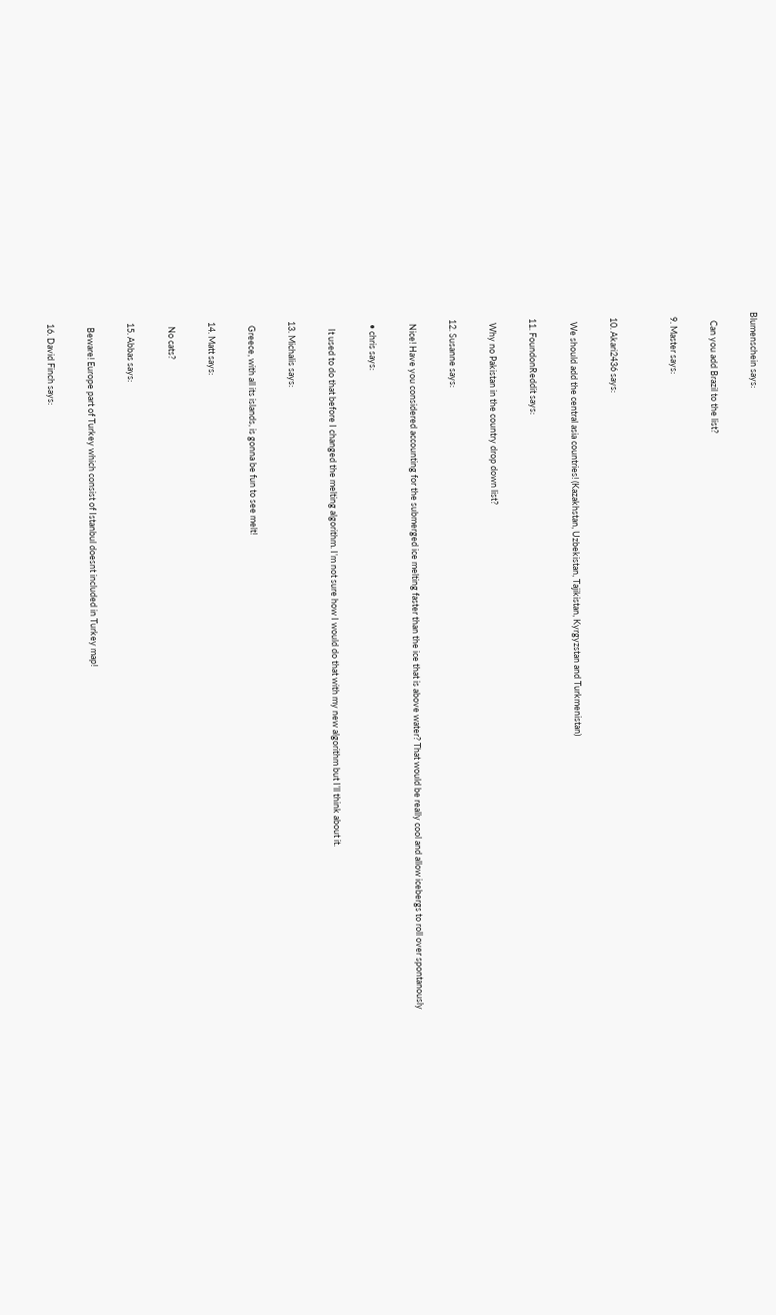Blumenschein says:

    Can you add Brazil to the list?

  9. Master says:


  10. Akari2436 says:

    We should add the central asia countries! (Kazakhstan, Uzbekistan, Tajikistan, Kyrgyzstan and Turkmenistan)

  11. FoundonReddit says:

    Why no Pakistan in the country drop down list?

  12. Susanne says:

    Nice! Have you considered accounting for the submerged ice melting faster than the ice that is above water? That would be really cool and allow icebergs to roll over spontanously

    • chris says:

      It used to do that before I changed the melting algorithm. I’m not sure how I would do that with my new algorithm but I’ll think about it.

  13. Michalis says:

    Greece, with all its islands, is gonna be fun to see melt!

  14. Matt says:

    No cats?

  15. Abbas says:

    Beware! Europe part of Turkey which consist of Istanbul doesnt included in Turkey map!

  16. David Finch says: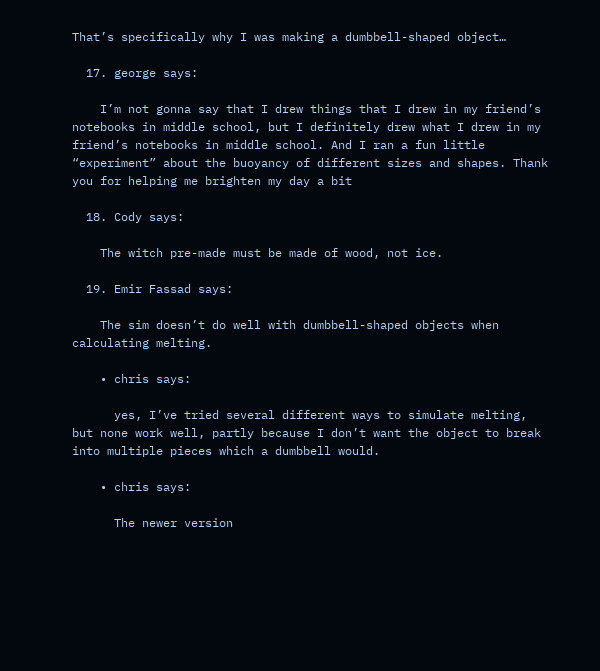That’s specifically why I was making a dumbbell-shaped object…

  17. george says:

    I’m not gonna say that I drew things that I drew in my friend’s notebooks in middle school, but I definitely drew what I drew in my friend’s notebooks in middle school. And I ran a fun little “experiment” about the buoyancy of different sizes and shapes. Thank you for helping me brighten my day a bit

  18. Cody says:

    The witch pre-made must be made of wood, not ice.

  19. Emir Fassad says:

    The sim doesn’t do well with dumbbell-shaped objects when calculating melting.

    • chris says:

      yes, I’ve tried several different ways to simulate melting, but none work well, partly because I don’t want the object to break into multiple pieces which a dumbbell would.

    • chris says:

      The newer version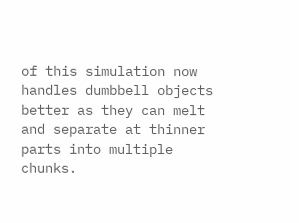of this simulation now handles dumbbell objects better as they can melt and separate at thinner parts into multiple chunks.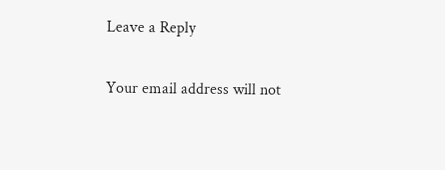Leave a Reply

Your email address will not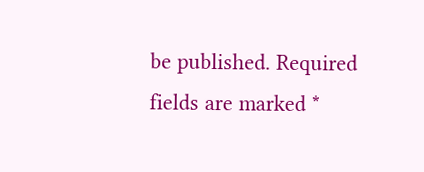be published. Required fields are marked *